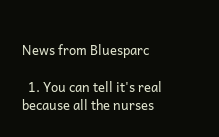News from Bluesparc

  1. You can tell it's real because all the nurses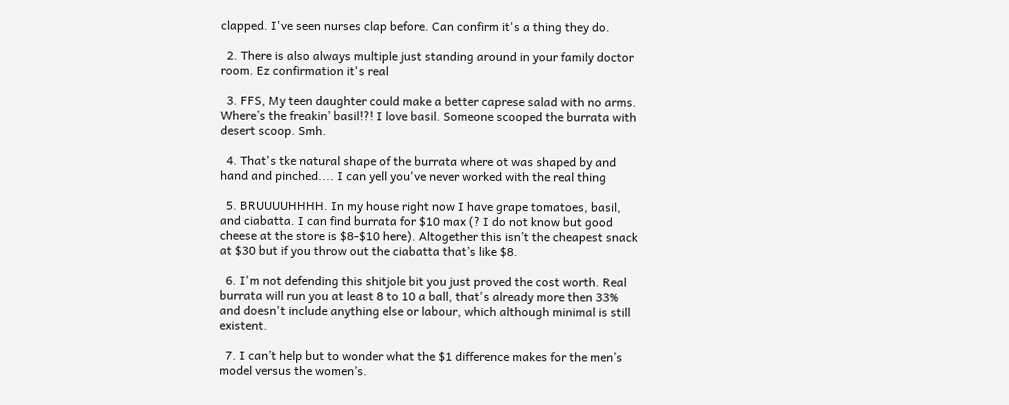clapped. I've seen nurses clap before. Can confirm it's a thing they do.

  2. There is also always multiple just standing around in your family doctor room. Ez confirmation it's real

  3. FFS, My teen daughter could make a better caprese salad with no arms. Where’s the freakin’ basil!?! I love basil. Someone scooped the burrata with desert scoop. Smh.

  4. That's tke natural shape of the burrata where ot was shaped by and hand and pinched.... I can yell you've never worked with the real thing

  5. BRUUUUHHHH. In my house right now I have grape tomatoes, basil, and ciabatta. I can find burrata for $10 max (? I do not know but good cheese at the store is $8-$10 here). Altogether this isn’t the cheapest snack at $30 but if you throw out the ciabatta that’s like $8.

  6. I'm not defending this shitjole bit you just proved the cost worth. Real burrata will run you at least 8 to 10 a ball, that's already more then 33% and doesn't include anything else or labour, which although minimal is still existent.

  7. I can’t help but to wonder what the $1 difference makes for the men’s model versus the women’s.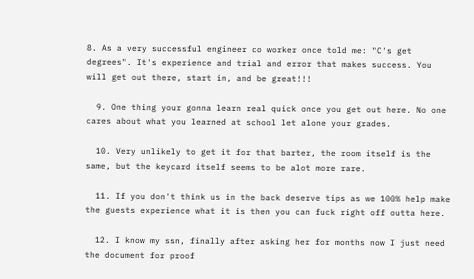8. As a very successful engineer co worker once told me: "C's get degrees". It's experience and trial and error that makes success. You will get out there, start in, and be great!!!

  9. One thing your gonna learn real quick once you get out here. No one cares about what you learned at school let alone your grades.

  10. Very unlikely to get it for that barter, the room itself is the same, but the keycard itself seems to be alot more rare.

  11. If you don't think us in the back deserve tips as we 100% help make the guests experience what it is then you can fuck right off outta here.

  12. I know my ssn, finally after asking her for months now I just need the document for proof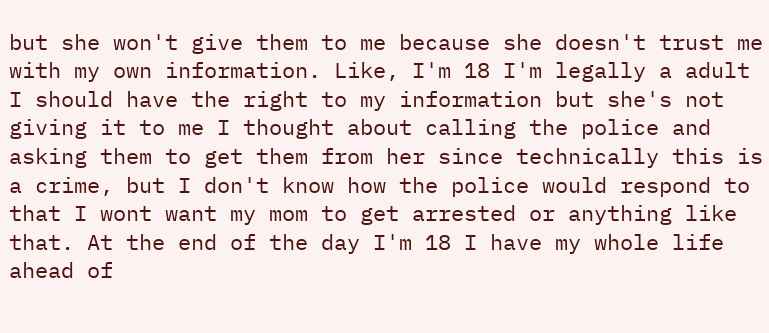but she won't give them to me because she doesn't trust me with my own information. Like, I'm 18 I'm legally a adult I should have the right to my information but she's not giving it to me I thought about calling the police and asking them to get them from her since technically this is a crime, but I don't know how the police would respond to that I wont want my mom to get arrested or anything like that. At the end of the day I'm 18 I have my whole life ahead of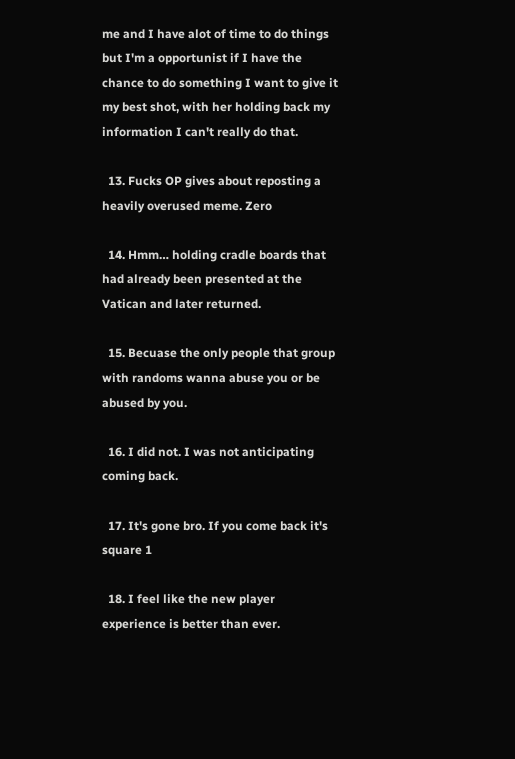me and I have alot of time to do things but I'm a opportunist if I have the chance to do something I want to give it my best shot, with her holding back my information I can't really do that.

  13. Fucks OP gives about reposting a heavily overused meme. Zero

  14. Hmm… holding cradle boards that had already been presented at the Vatican and later returned.

  15. Becuase the only people that group with randoms wanna abuse you or be abused by you.

  16. I did not. I was not anticipating coming back.

  17. It's gone bro. If you come back it's square 1

  18. I feel like the new player experience is better than ever.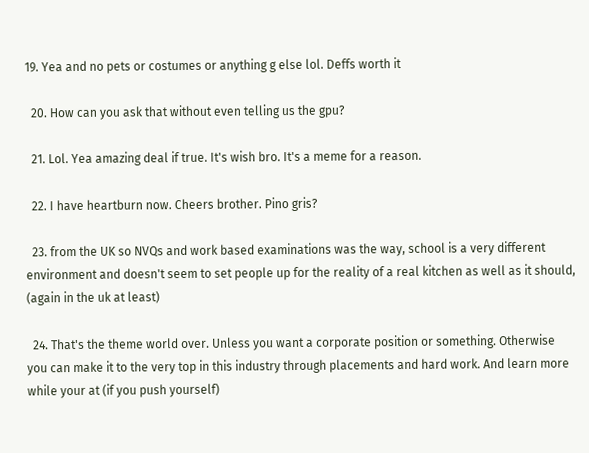19. Yea and no pets or costumes or anything g else lol. Deffs worth it

  20. How can you ask that without even telling us the gpu?

  21. Lol. Yea amazing deal if true. It's wish bro. It's a meme for a reason.

  22. I have heartburn now. Cheers brother. Pino gris?

  23. from the UK so NVQs and work based examinations was the way, school is a very different environment and doesn't seem to set people up for the reality of a real kitchen as well as it should, (again in the uk at least)

  24. That's the theme world over. Unless you want a corporate position or something. Otherwise you can make it to the very top in this industry through placements and hard work. And learn more while your at (if you push yourself)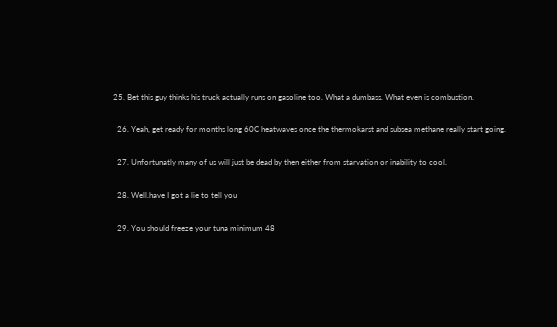25. Bet this guy thinks his truck actually runs on gasoline too. What a dumbass. What even is combustion.

  26. Yeah, get ready for months long 60C heatwaves once the thermokarst and subsea methane really start going.

  27. Unfortunatly many of us will just be dead by then either from starvation or inability to cool.

  28. Well.have I got a lie to tell you

  29. You should freeze your tuna minimum 48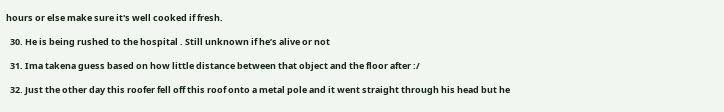hours or else make sure it's well cooked if fresh.

  30. He is being rushed to the hospital . Still unknown if he’s alive or not

  31. Ima takena guess based on how little distance between that object and the floor after :/

  32. Just the other day this roofer fell off this roof onto a metal pole and it went straight through his head but he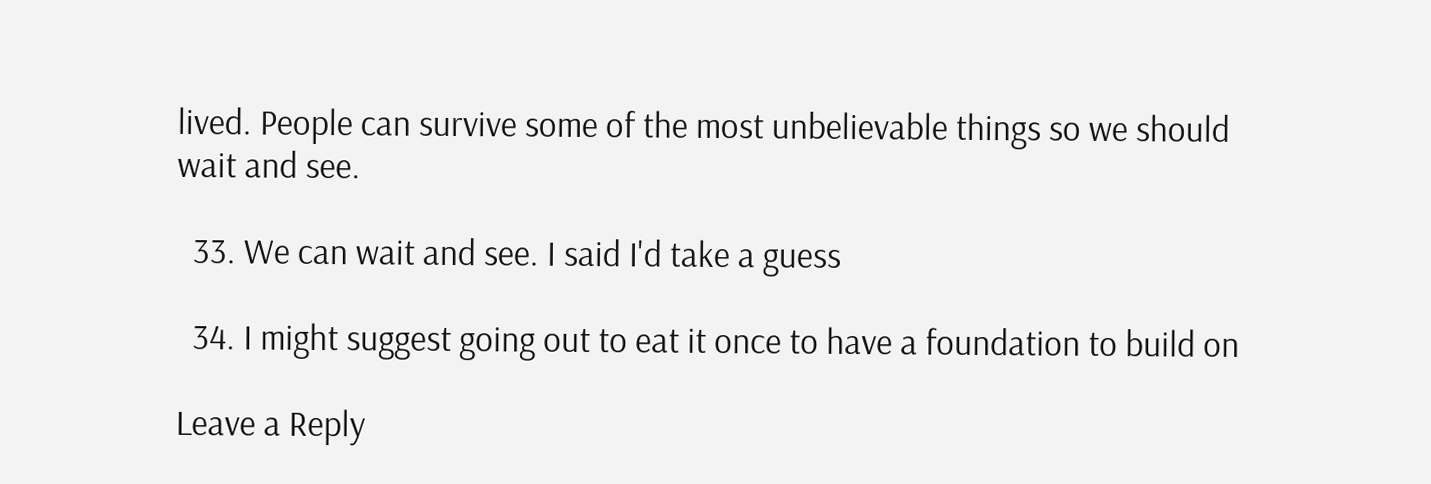lived. People can survive some of the most unbelievable things so we should wait and see.

  33. We can wait and see. I said I'd take a guess

  34. I might suggest going out to eat it once to have a foundation to build on

Leave a Reply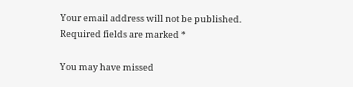Your email address will not be published. Required fields are marked *

You may have missed